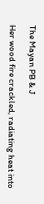The Mayan PB & J

Her wood fire crackled, radiating heat into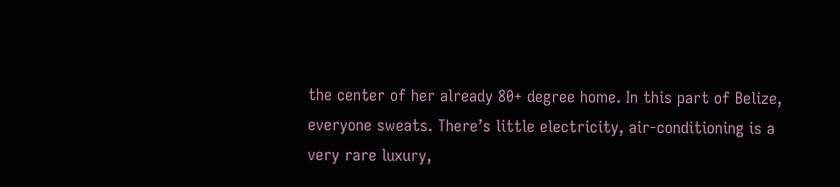the center of her already 80+ degree home. In this part of Belize, everyone sweats. There’s little electricity, air-conditioning is a very rare luxury,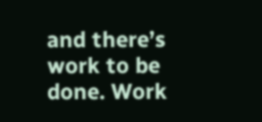and there’s work to be done. Work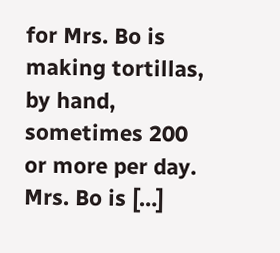for Mrs. Bo is making tortillas, by hand, sometimes 200 or more per day. Mrs. Bo is […]